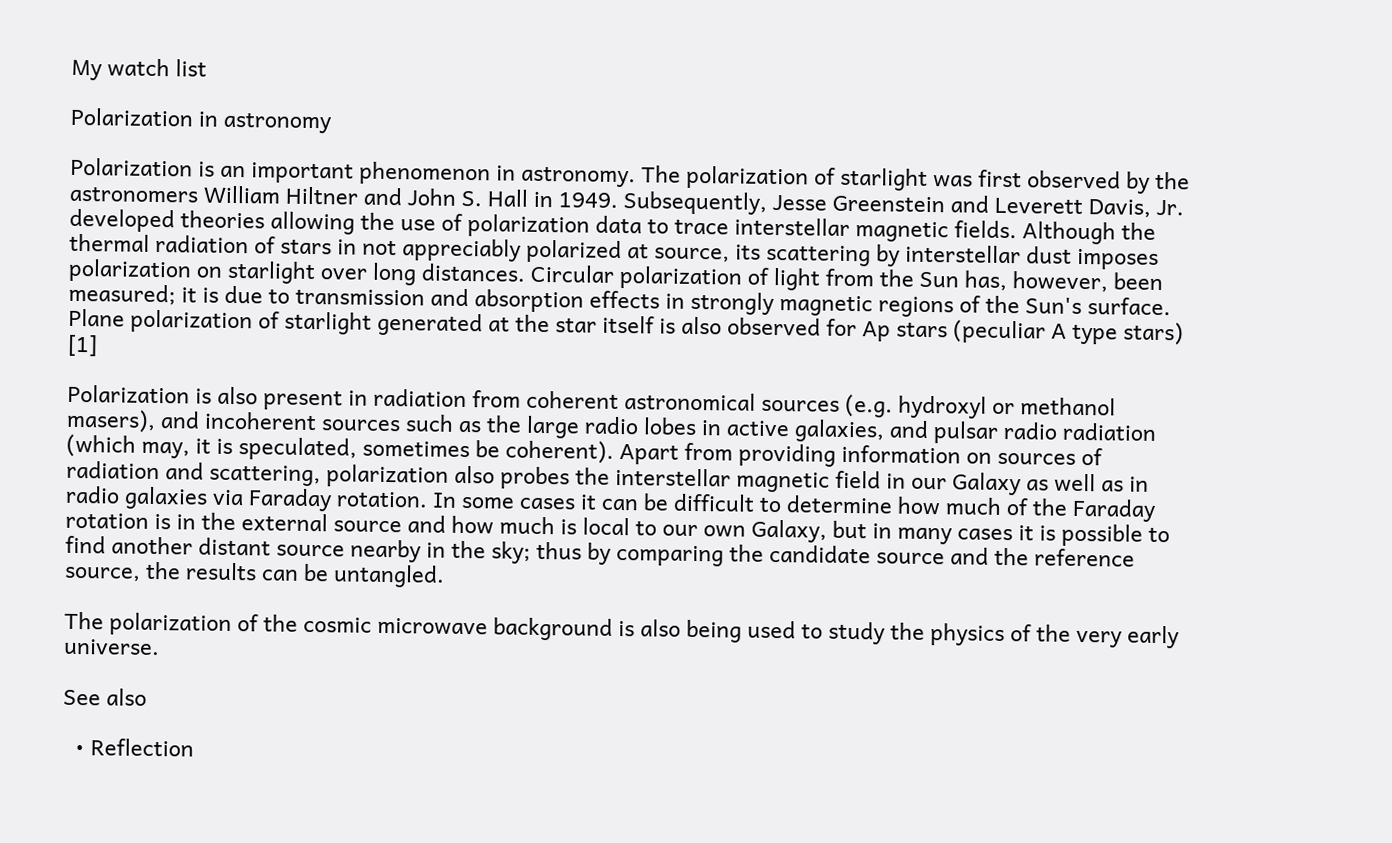My watch list

Polarization in astronomy

Polarization is an important phenomenon in astronomy. The polarization of starlight was first observed by the astronomers William Hiltner and John S. Hall in 1949. Subsequently, Jesse Greenstein and Leverett Davis, Jr. developed theories allowing the use of polarization data to trace interstellar magnetic fields. Although the thermal radiation of stars in not appreciably polarized at source, its scattering by interstellar dust imposes polarization on starlight over long distances. Circular polarization of light from the Sun has, however, been measured; it is due to transmission and absorption effects in strongly magnetic regions of the Sun's surface. Plane polarization of starlight generated at the star itself is also observed for Ap stars (peculiar A type stars) [1]

Polarization is also present in radiation from coherent astronomical sources (e.g. hydroxyl or methanol masers), and incoherent sources such as the large radio lobes in active galaxies, and pulsar radio radiation (which may, it is speculated, sometimes be coherent). Apart from providing information on sources of radiation and scattering, polarization also probes the interstellar magnetic field in our Galaxy as well as in radio galaxies via Faraday rotation. In some cases it can be difficult to determine how much of the Faraday rotation is in the external source and how much is local to our own Galaxy, but in many cases it is possible to find another distant source nearby in the sky; thus by comparing the candidate source and the reference source, the results can be untangled.

The polarization of the cosmic microwave background is also being used to study the physics of the very early universe.

See also

  • Reflection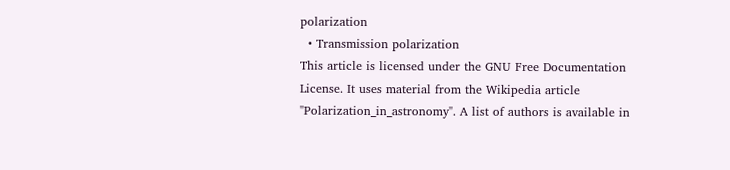polarization
  • Transmission polarization
This article is licensed under the GNU Free Documentation License. It uses material from the Wikipedia article "Polarization_in_astronomy". A list of authors is available in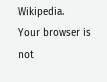Wikipedia.
Your browser is not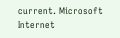current. Microsoft Internet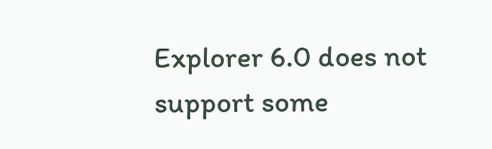Explorer 6.0 does not support some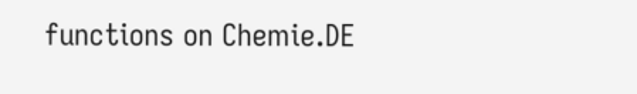functions on Chemie.DE